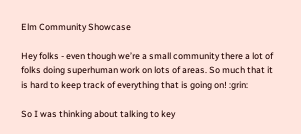Elm Community Showcase

Hey folks - even though we’re a small community there a lot of folks doing superhuman work on lots of areas. So much that it is hard to keep track of everything that is going on! :grin:

So I was thinking about talking to key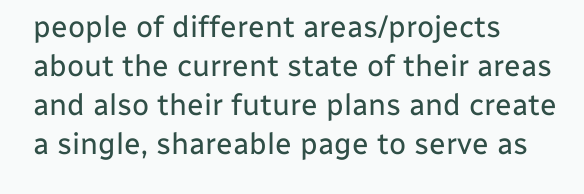people of different areas/projects about the current state of their areas and also their future plans and create a single, shareable page to serve as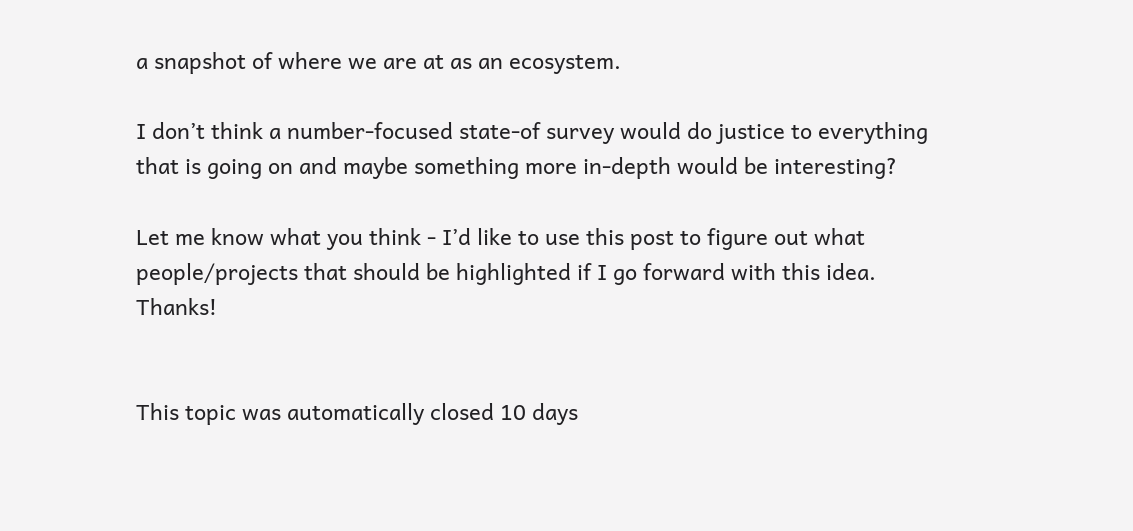a snapshot of where we are at as an ecosystem.

I don’t think a number-focused state-of survey would do justice to everything that is going on and maybe something more in-depth would be interesting?

Let me know what you think - I’d like to use this post to figure out what people/projects that should be highlighted if I go forward with this idea. Thanks!


This topic was automatically closed 10 days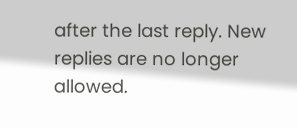after the last reply. New replies are no longer allowed.